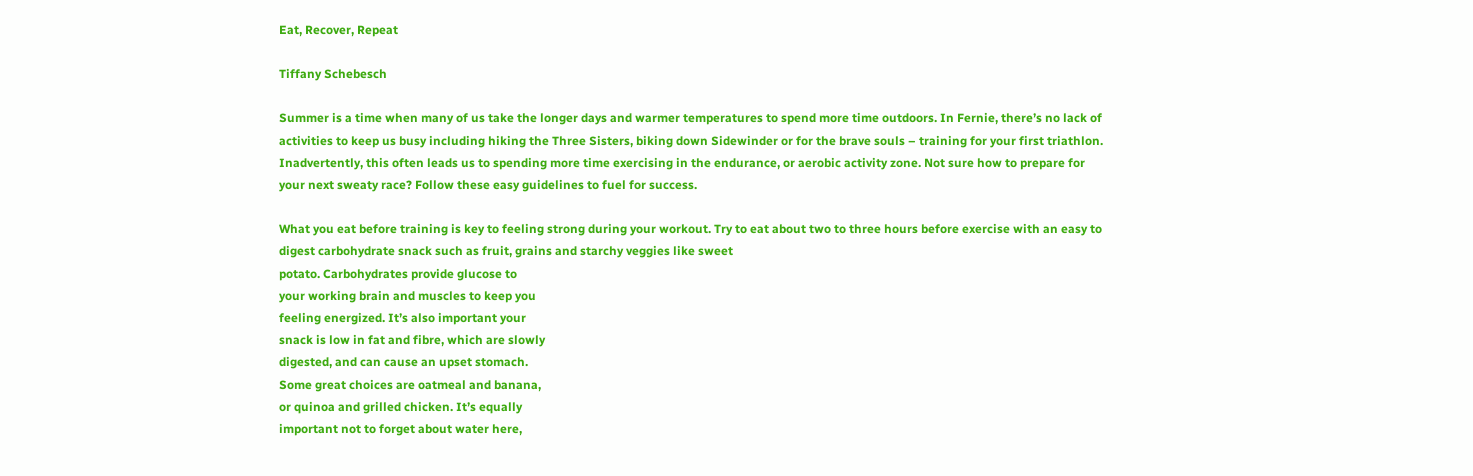Eat, Recover, Repeat

Tiffany Schebesch

Summer is a time when many of us take the longer days and warmer temperatures to spend more time outdoors. In Fernie, there’s no lack of activities to keep us busy including hiking the Three Sisters, biking down Sidewinder or for the brave souls – training for your first triathlon. Inadvertently, this often leads us to spending more time exercising in the endurance, or aerobic activity zone. Not sure how to prepare for your next sweaty race? Follow these easy guidelines to fuel for success.

What you eat before training is key to feeling strong during your workout. Try to eat about two to three hours before exercise with an easy to digest carbohydrate snack such as fruit, grains and starchy veggies like sweet
potato. Carbohydrates provide glucose to
your working brain and muscles to keep you
feeling energized. It’s also important your
snack is low in fat and fibre, which are slowly
digested, and can cause an upset stomach.
Some great choices are oatmeal and banana,
or quinoa and grilled chicken. It’s equally
important not to forget about water here,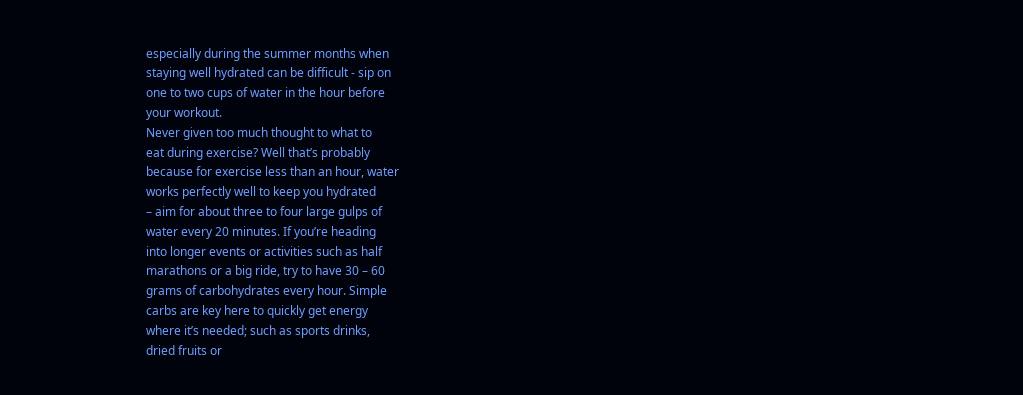especially during the summer months when
staying well hydrated can be difficult - sip on
one to two cups of water in the hour before
your workout.
Never given too much thought to what to
eat during exercise? Well that’s probably
because for exercise less than an hour, water
works perfectly well to keep you hydrated
– aim for about three to four large gulps of
water every 20 minutes. If you’re heading
into longer events or activities such as half
marathons or a big ride, try to have 30 – 60
grams of carbohydrates every hour. Simple
carbs are key here to quickly get energy
where it’s needed; such as sports drinks,
dried fruits or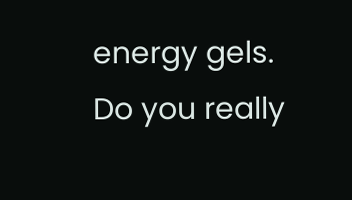energy gels.
Do you really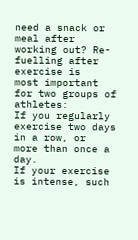need a snack or meal after
working out? Re-fuelling after exercise is
most important for two groups of athletes:
If you regularly exercise two days in a row, or
more than once a day.
If your exercise is intense, such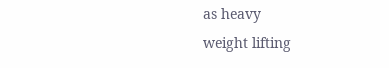as heavy
weight lifting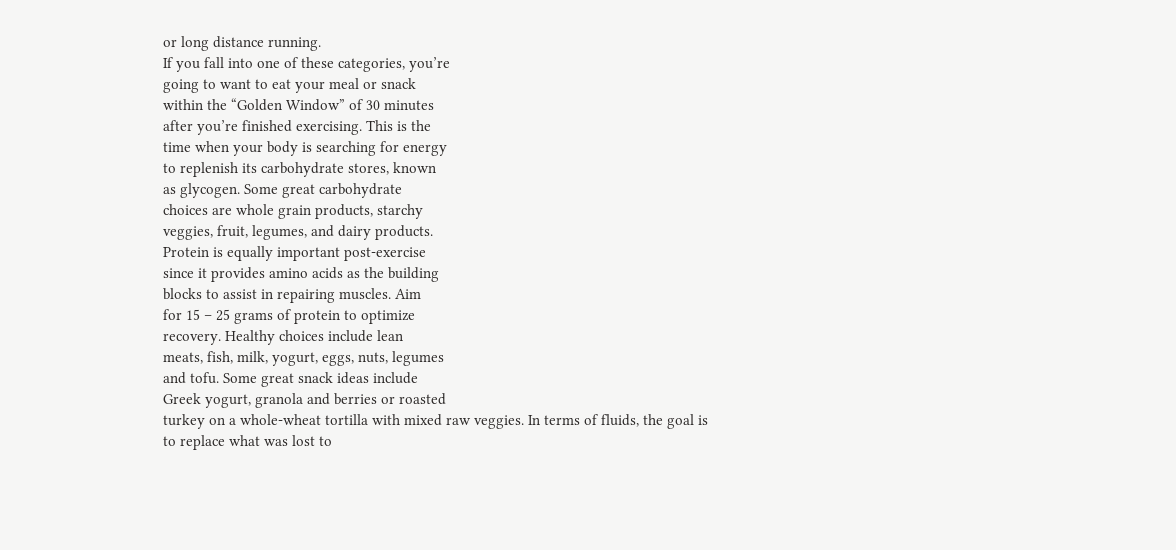or long distance running.
If you fall into one of these categories, you’re
going to want to eat your meal or snack
within the “Golden Window” of 30 minutes
after you’re finished exercising. This is the
time when your body is searching for energy
to replenish its carbohydrate stores, known
as glycogen. Some great carbohydrate
choices are whole grain products, starchy
veggies, fruit, legumes, and dairy products.
Protein is equally important post-exercise
since it provides amino acids as the building
blocks to assist in repairing muscles. Aim
for 15 – 25 grams of protein to optimize
recovery. Healthy choices include lean
meats, fish, milk, yogurt, eggs, nuts, legumes
and tofu. Some great snack ideas include
Greek yogurt, granola and berries or roasted
turkey on a whole-wheat tortilla with mixed raw veggies. In terms of fluids, the goal is
to replace what was lost to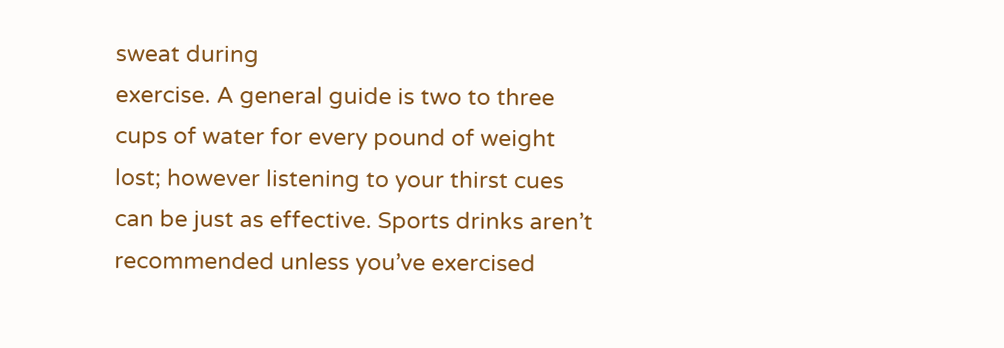sweat during
exercise. A general guide is two to three
cups of water for every pound of weight
lost; however listening to your thirst cues
can be just as effective. Sports drinks aren’t
recommended unless you’ve exercised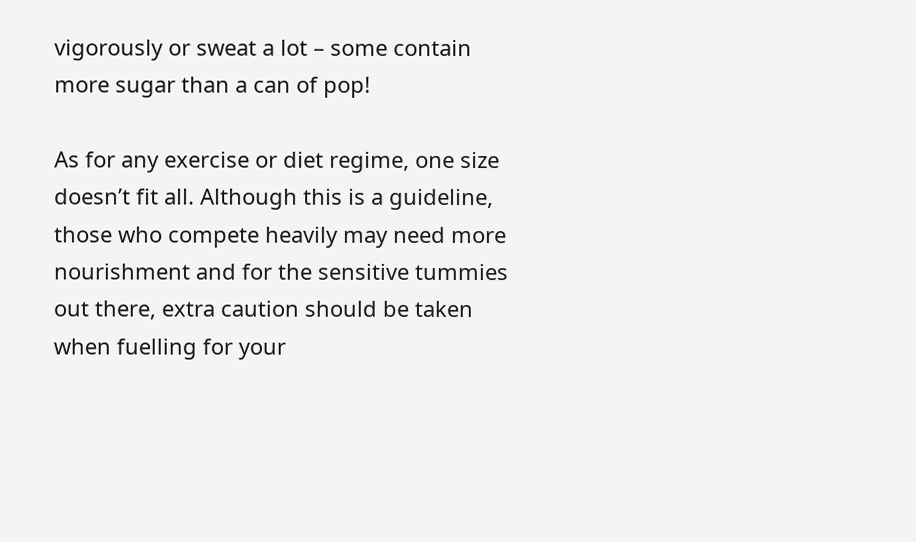vigorously or sweat a lot – some contain
more sugar than a can of pop!

As for any exercise or diet regime, one size
doesn’t fit all. Although this is a guideline,
those who compete heavily may need more
nourishment and for the sensitive tummies
out there, extra caution should be taken
when fuelling for your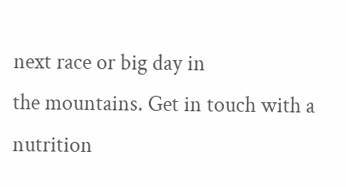next race or big day in
the mountains. Get in touch with a nutrition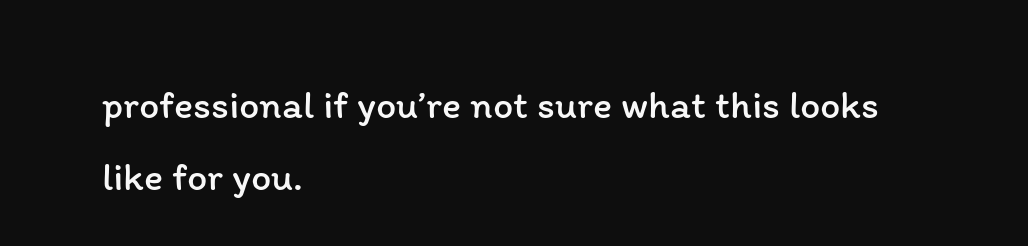professional if you’re not sure what this looks
like for you.